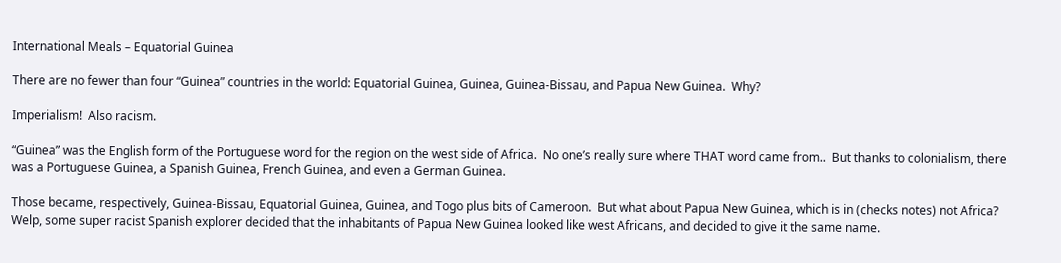International Meals – Equatorial Guinea

There are no fewer than four “Guinea” countries in the world: Equatorial Guinea, Guinea, Guinea-Bissau, and Papua New Guinea.  Why?

Imperialism!  Also racism.

“Guinea” was the English form of the Portuguese word for the region on the west side of Africa.  No one’s really sure where THAT word came from..  But thanks to colonialism, there was a Portuguese Guinea, a Spanish Guinea, French Guinea, and even a German Guinea.

Those became, respectively, Guinea-Bissau, Equatorial Guinea, Guinea, and Togo plus bits of Cameroon.  But what about Papua New Guinea, which is in (checks notes) not Africa? Welp, some super racist Spanish explorer decided that the inhabitants of Papua New Guinea looked like west Africans, and decided to give it the same name.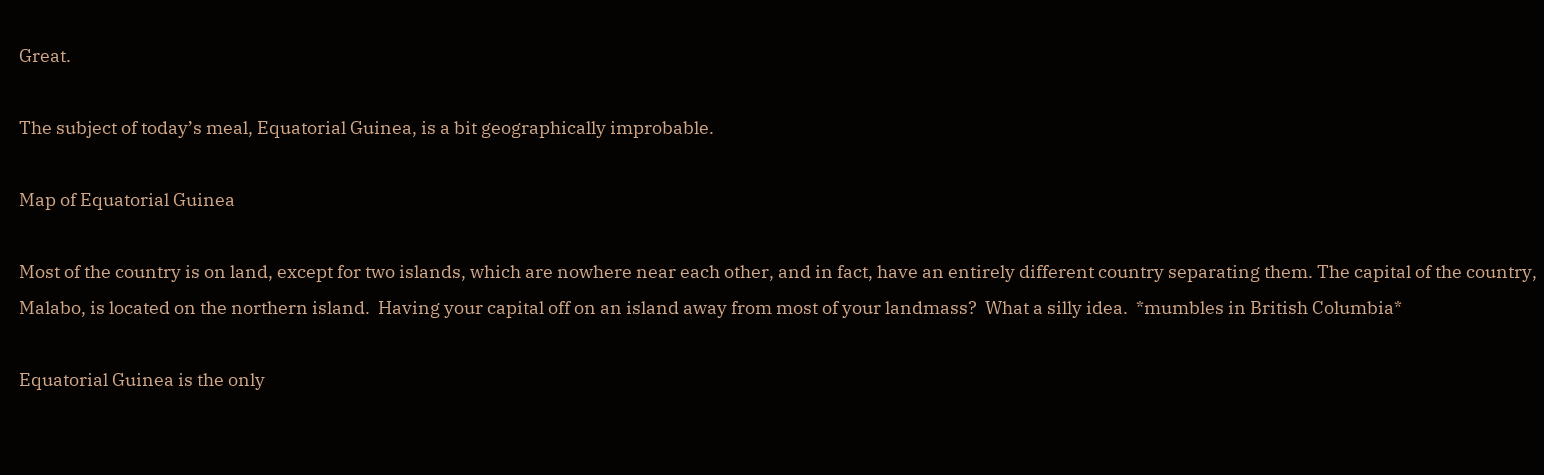Great.

The subject of today’s meal, Equatorial Guinea, is a bit geographically improbable.

Map of Equatorial Guinea

Most of the country is on land, except for two islands, which are nowhere near each other, and in fact, have an entirely different country separating them. The capital of the country, Malabo, is located on the northern island.  Having your capital off on an island away from most of your landmass?  What a silly idea.  *mumbles in British Columbia*

Equatorial Guinea is the only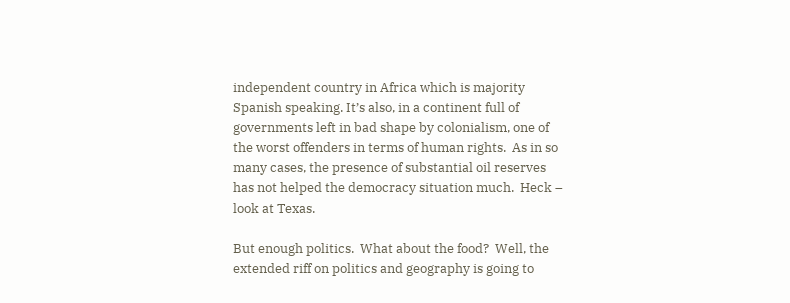independent country in Africa which is majority Spanish speaking. It’s also, in a continent full of governments left in bad shape by colonialism, one of the worst offenders in terms of human rights.  As in so many cases, the presence of substantial oil reserves has not helped the democracy situation much.  Heck – look at Texas.

But enough politics.  What about the food?  Well, the extended riff on politics and geography is going to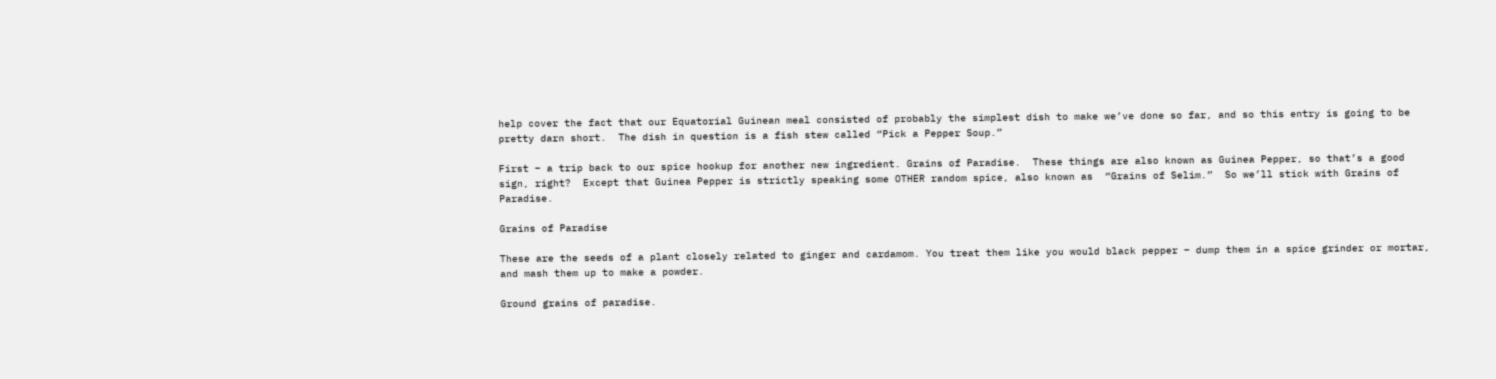help cover the fact that our Equatorial Guinean meal consisted of probably the simplest dish to make we’ve done so far, and so this entry is going to be pretty darn short.  The dish in question is a fish stew called “Pick a Pepper Soup.”

First – a trip back to our spice hookup for another new ingredient. Grains of Paradise.  These things are also known as Guinea Pepper, so that’s a good sign, right?  Except that Guinea Pepper is strictly speaking some OTHER random spice, also known as  “Grains of Selim.”  So we’ll stick with Grains of Paradise.

Grains of Paradise

These are the seeds of a plant closely related to ginger and cardamom. You treat them like you would black pepper – dump them in a spice grinder or mortar, and mash them up to make a powder.

Ground grains of paradise.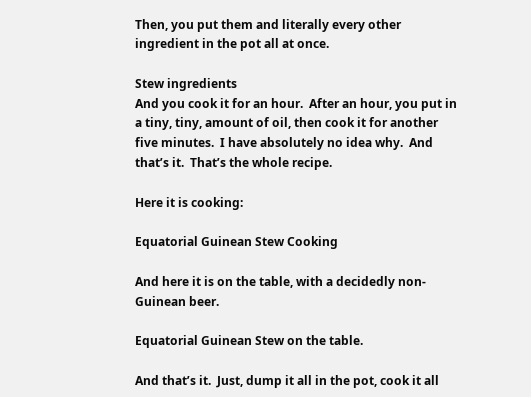Then, you put them and literally every other ingredient in the pot all at once.

Stew ingredients
And you cook it for an hour.  After an hour, you put in a tiny, tiny, amount of oil, then cook it for another five minutes.  I have absolutely no idea why.  And that’s it.  That’s the whole recipe.

Here it is cooking:

Equatorial Guinean Stew Cooking

And here it is on the table, with a decidedly non-Guinean beer.

Equatorial Guinean Stew on the table.

And that’s it.  Just, dump it all in the pot, cook it all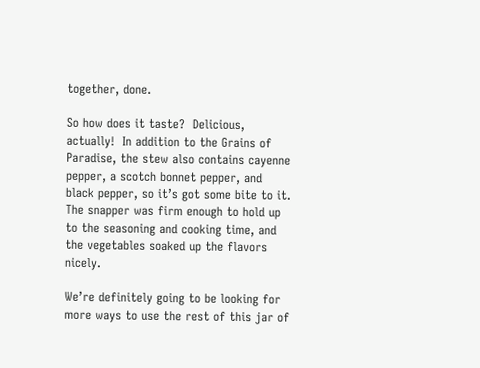together, done.

So how does it taste?  Delicious, actually!  In addition to the Grains of Paradise, the stew also contains cayenne pepper, a scotch bonnet pepper, and black pepper, so it’s got some bite to it.  The snapper was firm enough to hold up to the seasoning and cooking time, and the vegetables soaked up the flavors nicely.

We’re definitely going to be looking for more ways to use the rest of this jar of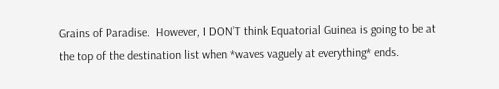Grains of Paradise.  However, I DON’T think Equatorial Guinea is going to be at the top of the destination list when *waves vaguely at everything* ends.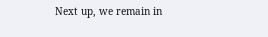Next up, we remain in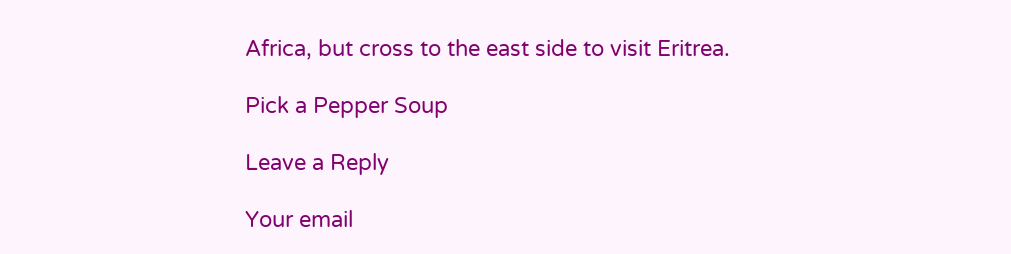Africa, but cross to the east side to visit Eritrea.

Pick a Pepper Soup

Leave a Reply

Your email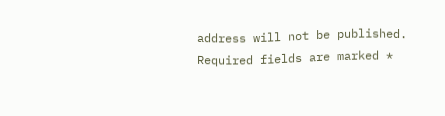address will not be published. Required fields are marked *